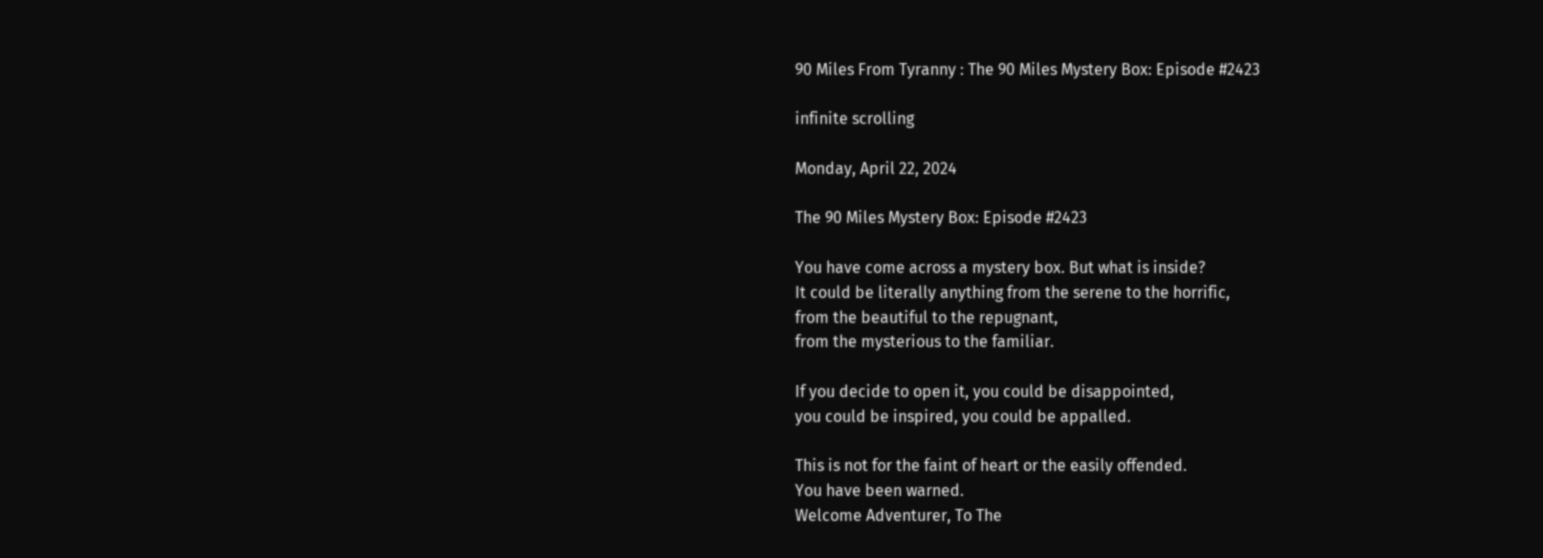90 Miles From Tyranny : The 90 Miles Mystery Box: Episode #2423

infinite scrolling

Monday, April 22, 2024

The 90 Miles Mystery Box: Episode #2423

You have come across a mystery box. But what is inside?
It could be literally anything from the serene to the horrific,
from the beautiful to the repugnant,
from the mysterious to the familiar.

If you decide to open it, you could be disappointed,
you could be inspired, you could be appalled.

This is not for the faint of heart or the easily offended.
You have been warned.
Welcome Adventurer, To The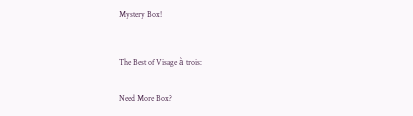Mystery Box!



The Best of Visage à trois:


Need More Box?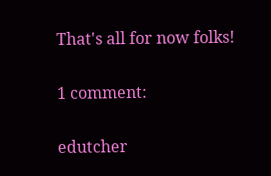That's all for now folks!

1 comment:

edutcher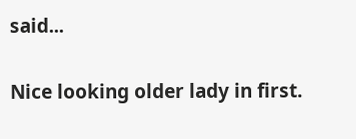said...

Nice looking older lady in first.